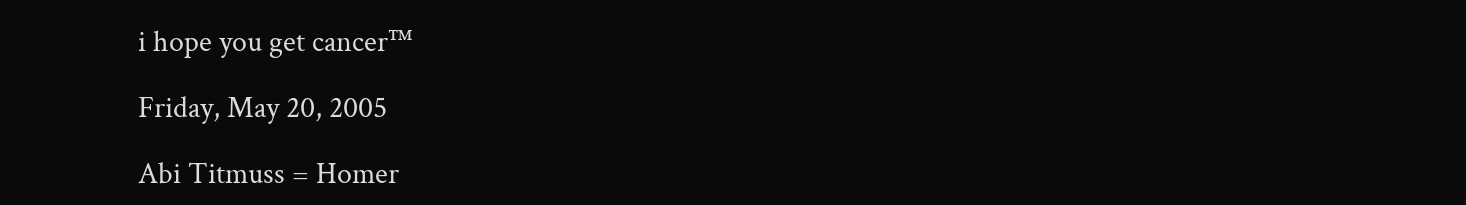i hope you get cancer™

Friday, May 20, 2005

Abi Titmuss = Homer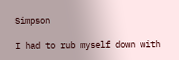Simpson

I had to rub myself down with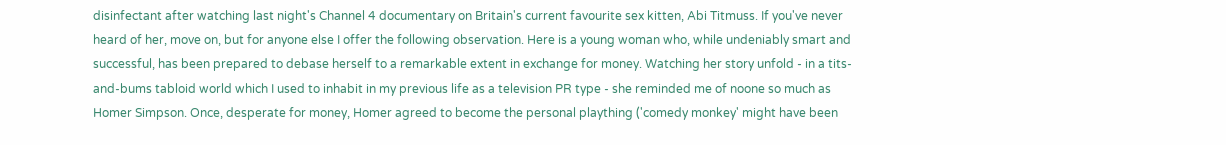disinfectant after watching last night's Channel 4 documentary on Britain's current favourite sex kitten, Abi Titmuss. If you've never heard of her, move on, but for anyone else I offer the following observation. Here is a young woman who, while undeniably smart and successful, has been prepared to debase herself to a remarkable extent in exchange for money. Watching her story unfold - in a tits-and-bums tabloid world which I used to inhabit in my previous life as a television PR type - she reminded me of noone so much as Homer Simpson. Once, desperate for money, Homer agreed to become the personal plaything ('comedy monkey' might have been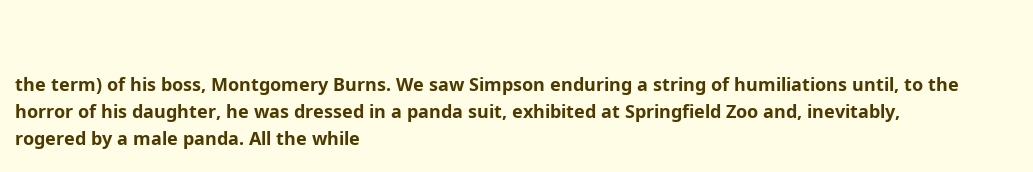the term) of his boss, Montgomery Burns. We saw Simpson enduring a string of humiliations until, to the horror of his daughter, he was dressed in a panda suit, exhibited at Springfield Zoo and, inevitably, rogered by a male panda. All the while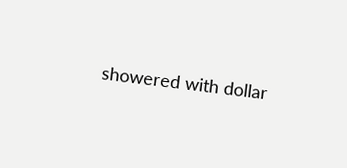showered with dollar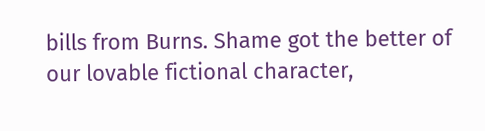bills from Burns. Shame got the better of our lovable fictional character,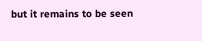but it remains to be seen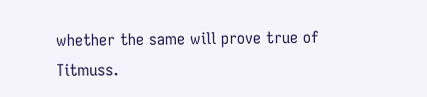whether the same will prove true of Titmuss.